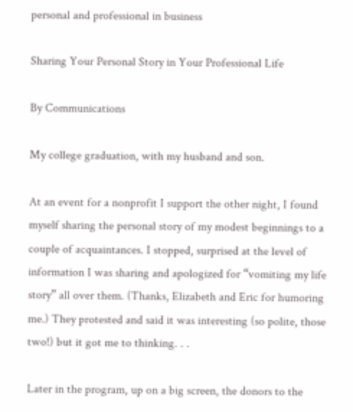personal and professional in business

Sharing Your Personal Story in Your Professional Life

By Communications

My college graduation, with my husband and son.

At an event for a nonprofit I support the other night, I found myself sharing the personal story of my modest beginnings to a couple of acquaintances. I stopped, surprised at the level of information I was sharing and apologized for “vomiting my life story” all over them. (Thanks, Elizabeth and Eric for humoring me.) They protested and said it was interesting (so polite, those two!) but it got me to thinking. . .

Later in the program, up on a big screen, the donors to the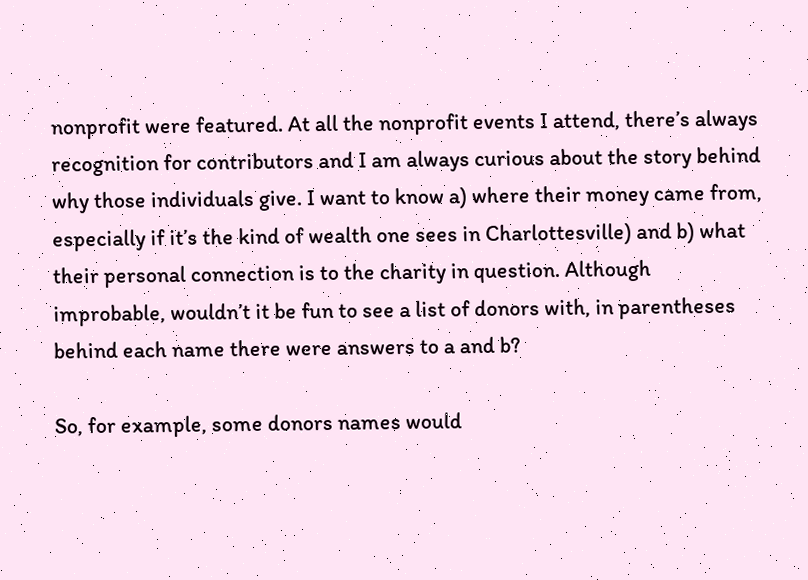nonprofit were featured. At all the nonprofit events I attend, there’s always recognition for contributors and I am always curious about the story behind why those individuals give. I want to know a) where their money came from, especially if it’s the kind of wealth one sees in Charlottesville) and b) what their personal connection is to the charity in question. Although improbable, wouldn’t it be fun to see a list of donors with, in parentheses behind each name there were answers to a and b?

So, for example, some donors names would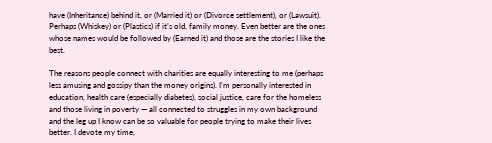have (Inheritance) behind it, or (Married it) or (Divorce settlement), or (Lawsuit). Perhaps (Whiskey) or (Plastics) if it’s old, family money. Even better are the ones whose names would be followed by (Earned it) and those are the stories I like the best.

The reasons people connect with charities are equally interesting to me (perhaps less amusing and gossipy than the money origins). I’m personally interested in education, health care (especially diabetes), social justice, care for the homeless and those living in poverty — all connected to struggles in my own background and the leg up I know can be so valuable for people trying to make their lives better. I devote my time,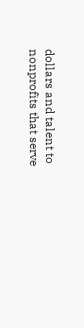dollars and talent to nonprofits that serve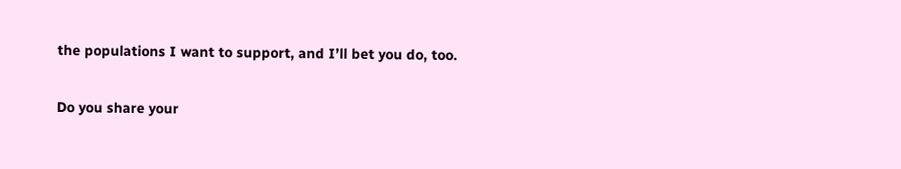the populations I want to support, and I’ll bet you do, too.

Do you share your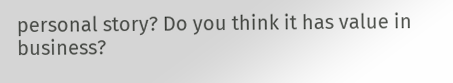personal story? Do you think it has value in business?